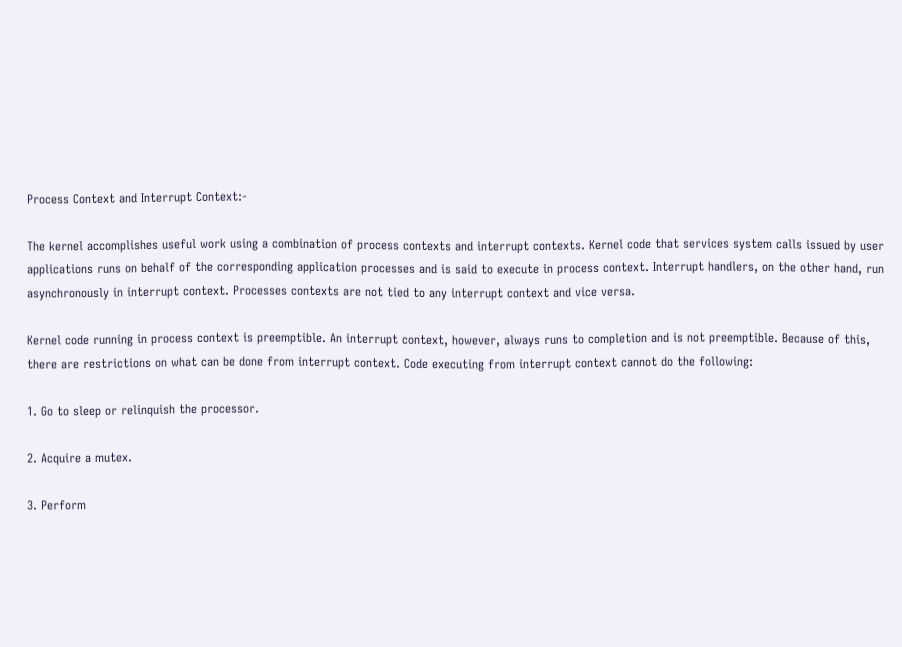Process Context and Interrupt Context:-

The kernel accomplishes useful work using a combination of process contexts and interrupt contexts. Kernel code that services system calls issued by user applications runs on behalf of the corresponding application processes and is said to execute in process context. Interrupt handlers, on the other hand, run asynchronously in interrupt context. Processes contexts are not tied to any interrupt context and vice versa.

Kernel code running in process context is preemptible. An interrupt context, however, always runs to completion and is not preemptible. Because of this, there are restrictions on what can be done from interrupt context. Code executing from interrupt context cannot do the following:

1. Go to sleep or relinquish the processor.

2. Acquire a mutex.

3. Perform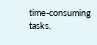time-consuming tasks.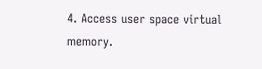4. Access user space virtual memory.